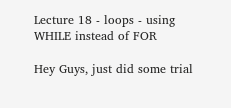Lecture 18 - loops - using WHILE instead of FOR

Hey Guys, just did some trial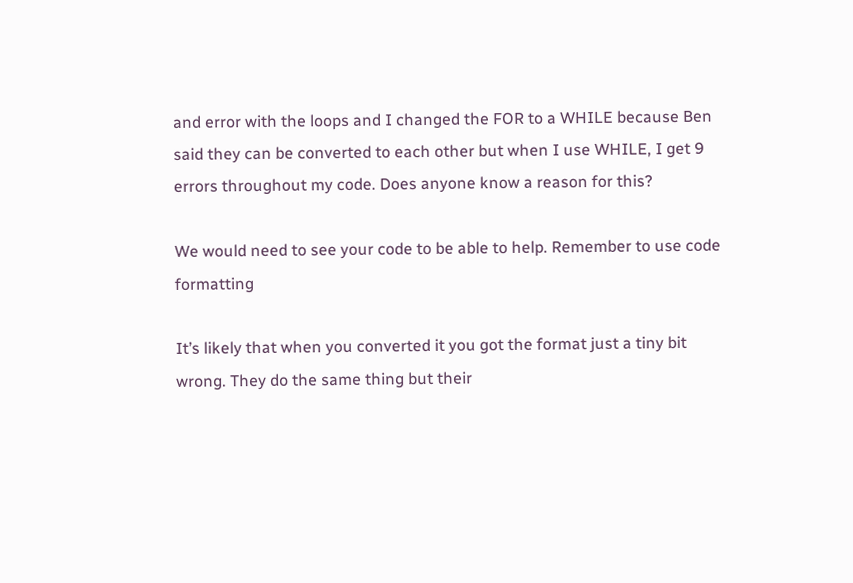and error with the loops and I changed the FOR to a WHILE because Ben said they can be converted to each other but when I use WHILE, I get 9 errors throughout my code. Does anyone know a reason for this?

We would need to see your code to be able to help. Remember to use code formatting

It’s likely that when you converted it you got the format just a tiny bit wrong. They do the same thing but their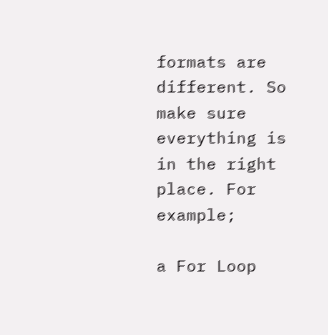formats are different. So make sure everything is in the right place. For example;

a For Loop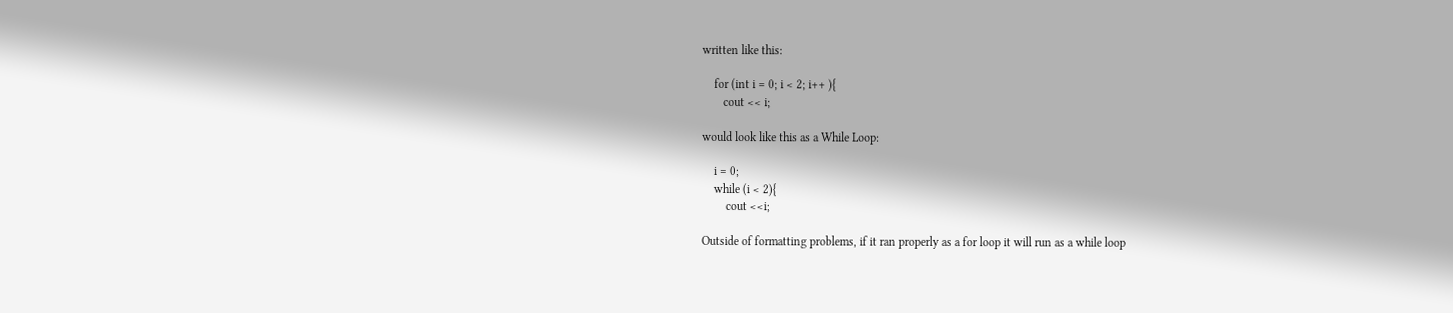written like this:

    for (int i = 0; i < 2; i++ ){
       cout << i;

would look like this as a While Loop:

    i = 0;
    while (i < 2){
        cout <<i;

Outside of formatting problems, if it ran properly as a for loop it will run as a while loop